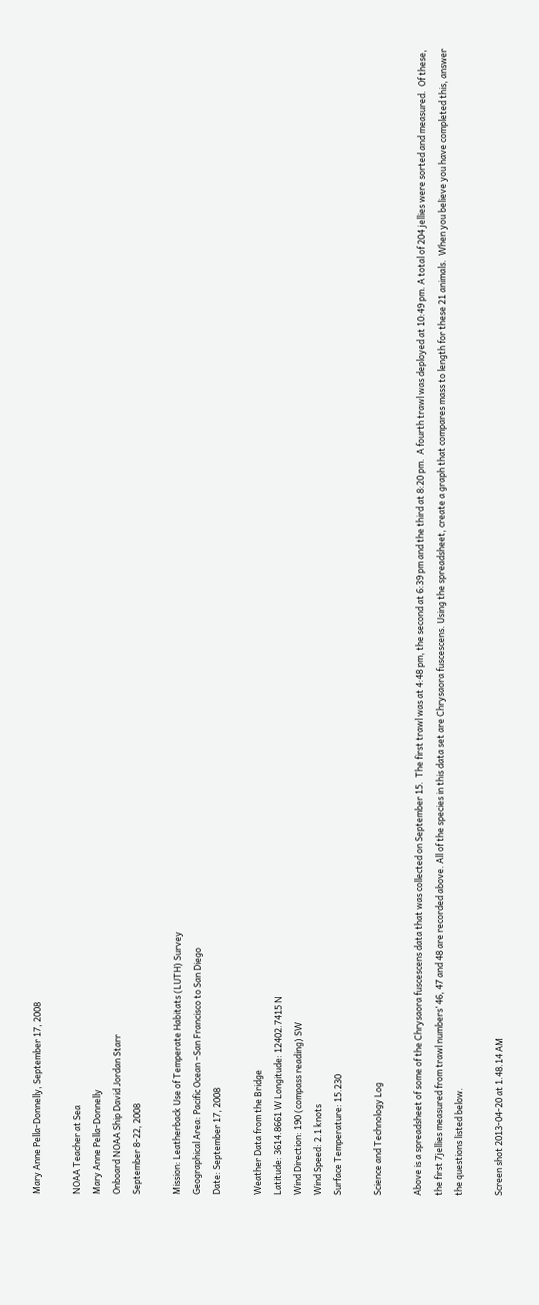Mary Anne Pella-Donnelly, September 17, 2008

NOAA Teacher at Sea
Mary Anne Pella-Donnelly
Onboard NOAA Ship David Jordan Starr
September 8-22, 2008

Mission: Leatherback Use of Temperate Habitats (LUTH) Survey
Geographical Area: Pacific Ocean –San Francisco to San Diego
Date: September 17, 2008

Weather Data from the Bridge
Latitude: 3614.8661 W Longitude: 12402.7415 N
Wind Direction: 190 (compass reading) SW
Wind Speed: 2.1 knots
Surface Temperature: 15.230

Science and Technology Log

Above is a spreadsheet of some of the Chrysaora fuscescens data that was collected on September 15.  The first trawl was at 4:48 pm, the second at 6:39 pm and the third at 8:20 pm.  A fourth trawl was deployed at 10:49 pm. A total of 204 jellies were sorted and measured.  Of these, the first 7jellies measured from trawl numbers’ 46, 47 and 48 are recorded above. All of the species in this data set are Chrysaora fuscescens. Using the spreadsheet, create a graph that compares mass to length for these 21 animals.  When you believe you have completed this, answer the questions listed below.

Screen shot 2013-04-20 at 1.48.14 AM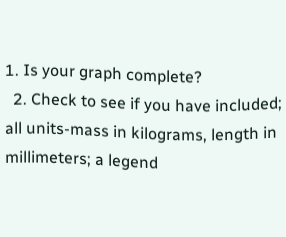1. Is your graph complete?
  2. Check to see if you have included; all units-mass in kilograms, length in millimeters; a legend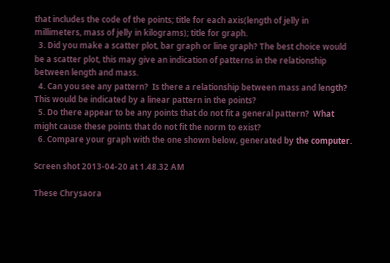that includes the code of the points; title for each axis(length of jelly in millimeters, mass of jelly in kilograms); title for graph.
  3. Did you make a scatter plot, bar graph or line graph? The best choice would be a scatter plot, this may give an indication of patterns in the relationship between length and mass.
  4. Can you see any pattern?  Is there a relationship between mass and length? This would be indicated by a linear pattern in the points?
  5. Do there appear to be any points that do not fit a general pattern?  What might cause these points that do not fit the norm to exist?
  6. Compare your graph with the one shown below, generated by the computer.

Screen shot 2013-04-20 at 1.48.32 AM

These Chrysaora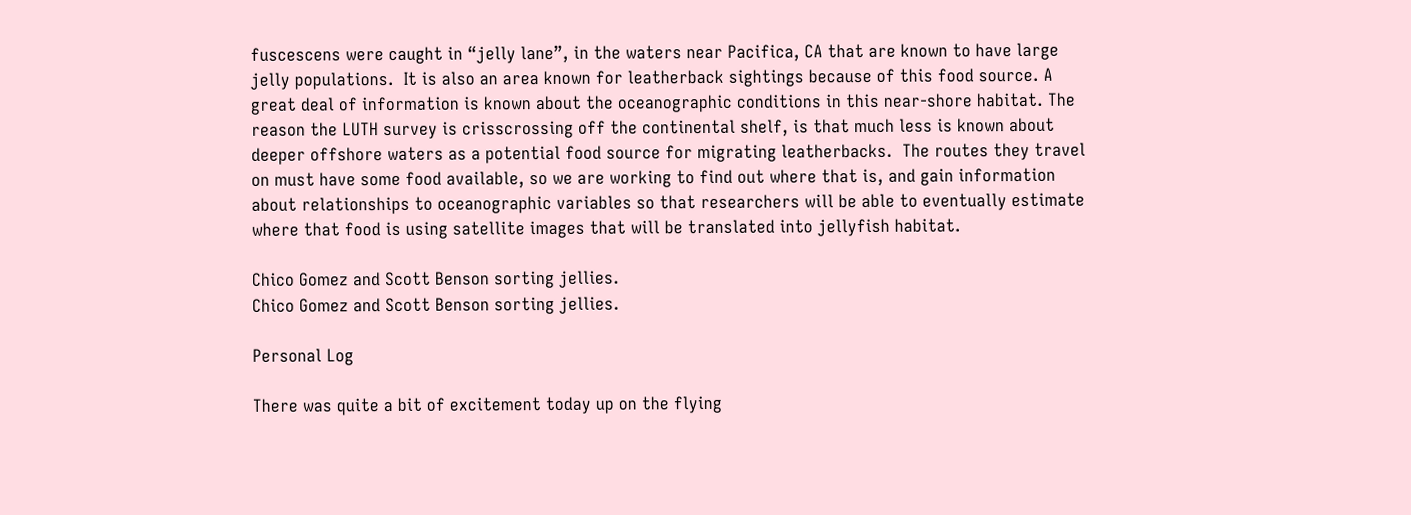fuscescens were caught in “jelly lane”, in the waters near Pacifica, CA that are known to have large jelly populations.  It is also an area known for leatherback sightings because of this food source. A great deal of information is known about the oceanographic conditions in this near-shore habitat. The reason the LUTH survey is crisscrossing off the continental shelf, is that much less is known about deeper offshore waters as a potential food source for migrating leatherbacks.  The routes they travel on must have some food available, so we are working to find out where that is, and gain information about relationships to oceanographic variables so that researchers will be able to eventually estimate where that food is using satellite images that will be translated into jellyfish habitat.

Chico Gomez and Scott Benson sorting jellies.
Chico Gomez and Scott Benson sorting jellies.

Personal Log

There was quite a bit of excitement today up on the flying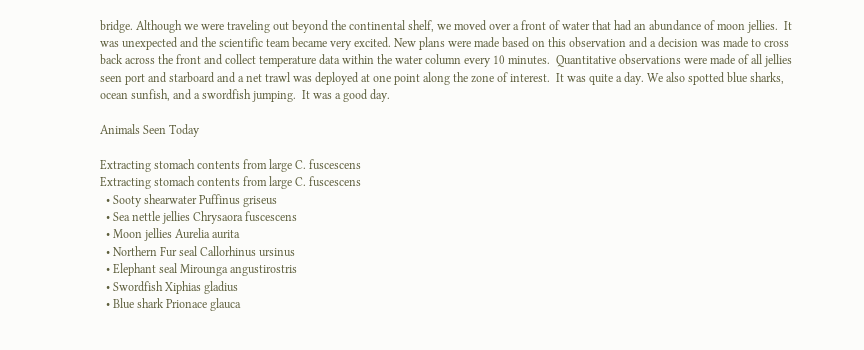bridge. Although we were traveling out beyond the continental shelf, we moved over a front of water that had an abundance of moon jellies.  It was unexpected and the scientific team became very excited. New plans were made based on this observation and a decision was made to cross back across the front and collect temperature data within the water column every 10 minutes.  Quantitative observations were made of all jellies seen port and starboard and a net trawl was deployed at one point along the zone of interest.  It was quite a day. We also spotted blue sharks, ocean sunfish, and a swordfish jumping.  It was a good day.

Animals Seen Today

Extracting stomach contents from large C. fuscescens
Extracting stomach contents from large C. fuscescens
  • Sooty shearwater Puffinus griseus
  • Sea nettle jellies Chrysaora fuscescens
  • Moon jellies Aurelia aurita
  • Northern Fur seal Callorhinus ursinus
  • Elephant seal Mirounga angustirostris
  • Swordfish Xiphias gladius
  • Blue shark Prionace glauca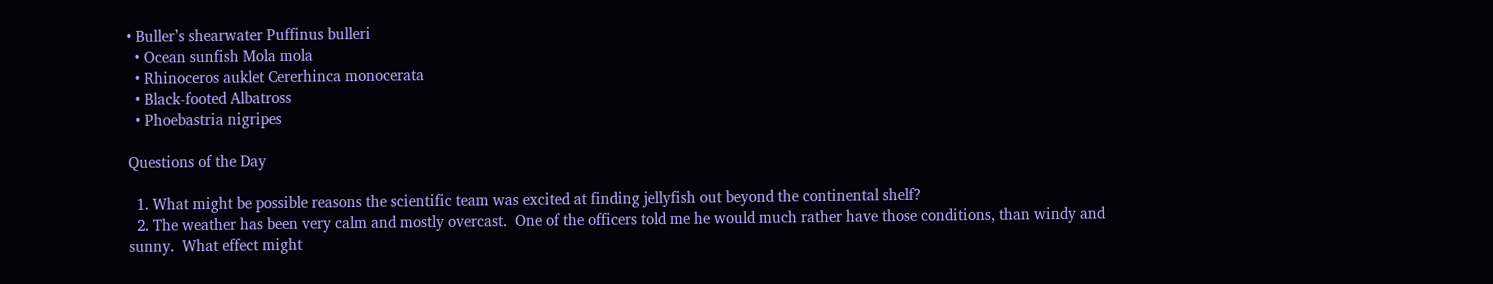• Buller’s shearwater Puffinus bulleri
  • Ocean sunfish Mola mola
  • Rhinoceros auklet Cererhinca monocerata
  • Black-footed Albatross
  • Phoebastria nigripes

Questions of the Day

  1. What might be possible reasons the scientific team was excited at finding jellyfish out beyond the continental shelf?
  2. The weather has been very calm and mostly overcast.  One of the officers told me he would much rather have those conditions, than windy and sunny.  What effect might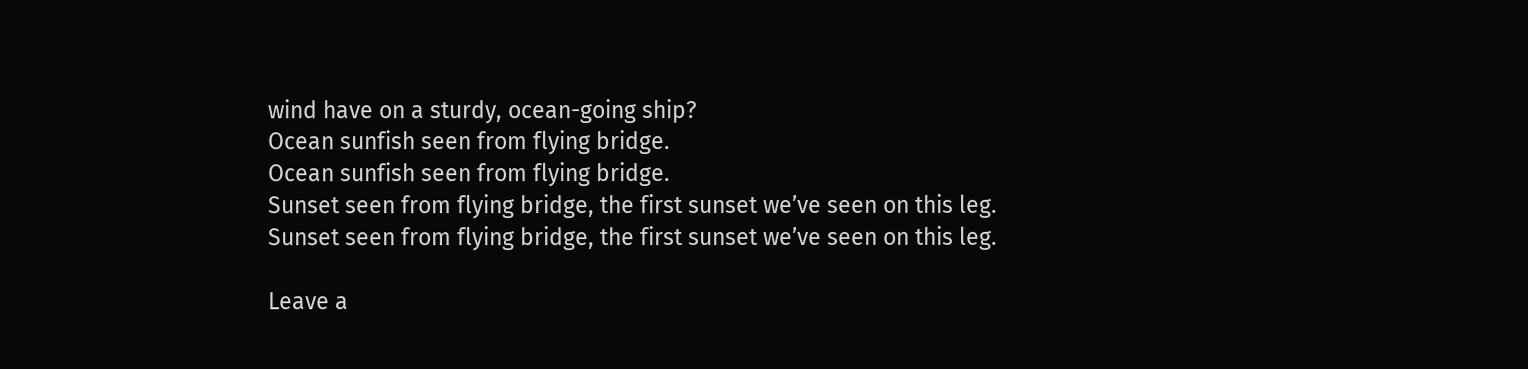wind have on a sturdy, ocean-going ship?
Ocean sunfish seen from flying bridge.
Ocean sunfish seen from flying bridge.
Sunset seen from flying bridge, the first sunset we’ve seen on this leg.
Sunset seen from flying bridge, the first sunset we’ve seen on this leg.

Leave a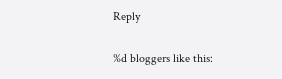Reply

%d bloggers like this: